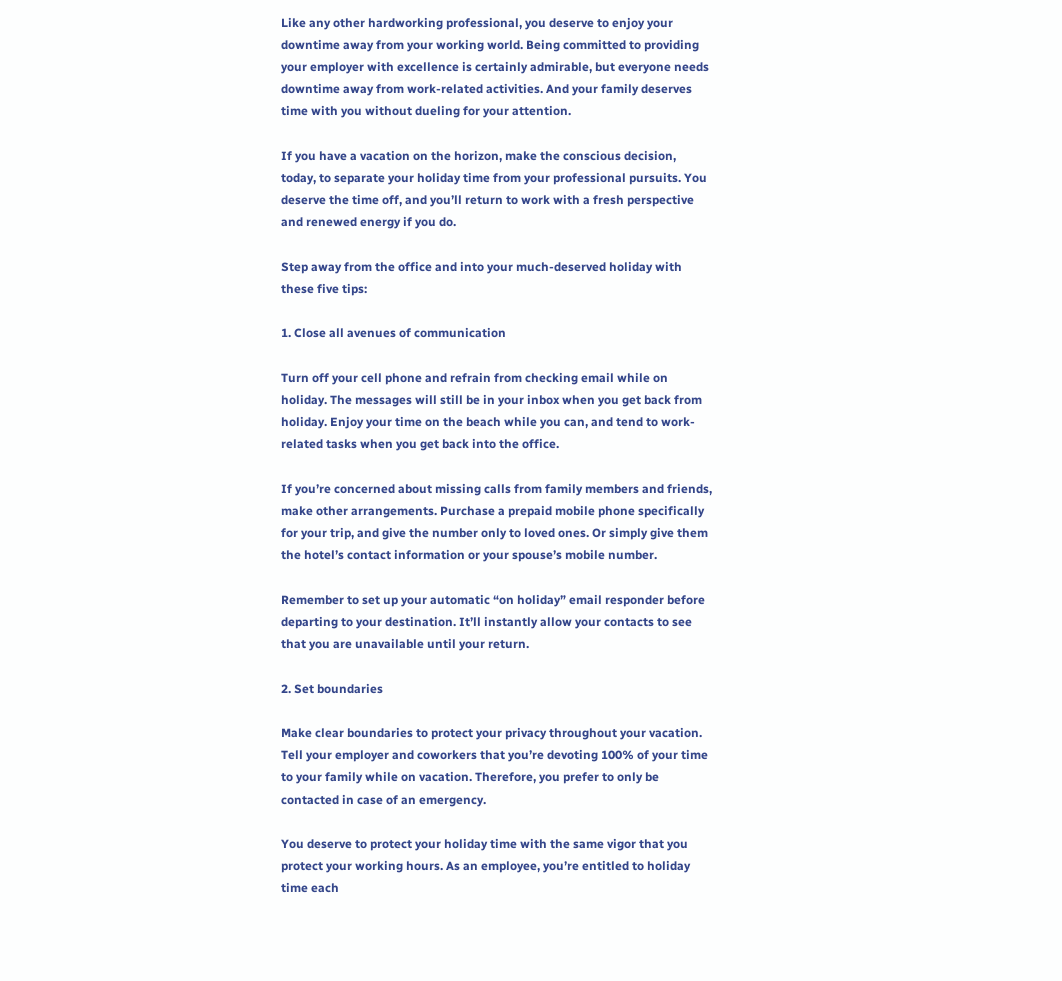Like any other hardworking professional, you deserve to enjoy your downtime away from your working world. Being committed to providing your employer with excellence is certainly admirable, but everyone needs downtime away from work-related activities. And your family deserves time with you without dueling for your attention.

If you have a vacation on the horizon, make the conscious decision, today, to separate your holiday time from your professional pursuits. You deserve the time off, and you’ll return to work with a fresh perspective and renewed energy if you do.

Step away from the office and into your much-deserved holiday with these five tips:

1. Close all avenues of communication

Turn off your cell phone and refrain from checking email while on holiday. The messages will still be in your inbox when you get back from holiday. Enjoy your time on the beach while you can, and tend to work-related tasks when you get back into the office.

If you’re concerned about missing calls from family members and friends, make other arrangements. Purchase a prepaid mobile phone specifically for your trip, and give the number only to loved ones. Or simply give them the hotel’s contact information or your spouse’s mobile number.

Remember to set up your automatic “on holiday” email responder before departing to your destination. It’ll instantly allow your contacts to see that you are unavailable until your return.

2. Set boundaries

Make clear boundaries to protect your privacy throughout your vacation. Tell your employer and coworkers that you’re devoting 100% of your time to your family while on vacation. Therefore, you prefer to only be contacted in case of an emergency.

You deserve to protect your holiday time with the same vigor that you protect your working hours. As an employee, you’re entitled to holiday time each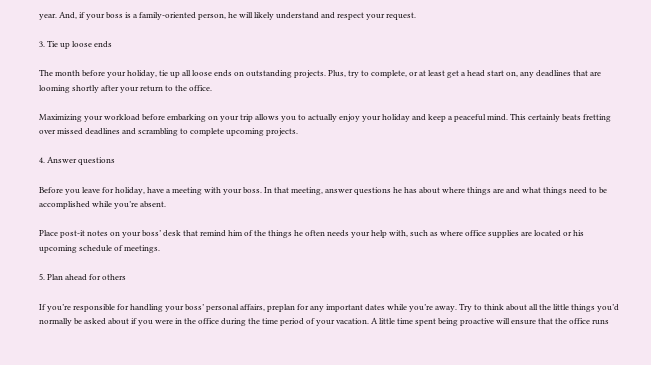year. And, if your boss is a family-oriented person, he will likely understand and respect your request.

3. Tie up loose ends

The month before your holiday, tie up all loose ends on outstanding projects. Plus, try to complete, or at least get a head start on, any deadlines that are looming shortly after your return to the office.

Maximizing your workload before embarking on your trip allows you to actually enjoy your holiday and keep a peaceful mind. This certainly beats fretting over missed deadlines and scrambling to complete upcoming projects.

4. Answer questions

Before you leave for holiday, have a meeting with your boss. In that meeting, answer questions he has about where things are and what things need to be accomplished while you’re absent.

Place post-it notes on your boss’ desk that remind him of the things he often needs your help with, such as where office supplies are located or his upcoming schedule of meetings.

5. Plan ahead for others

If you’re responsible for handling your boss’ personal affairs, preplan for any important dates while you’re away. Try to think about all the little things you’d normally be asked about if you were in the office during the time period of your vacation. A little time spent being proactive will ensure that the office runs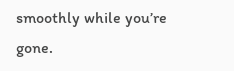smoothly while you’re gone.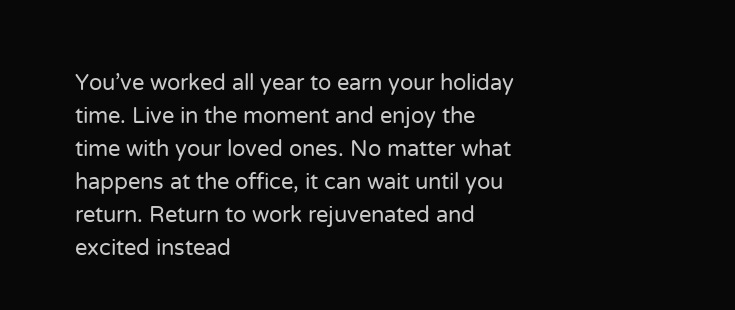You’ve worked all year to earn your holiday time. Live in the moment and enjoy the time with your loved ones. No matter what happens at the office, it can wait until you return. Return to work rejuvenated and excited instead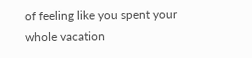of feeling like you spent your whole vacation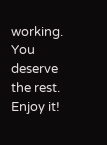working. You deserve the rest. Enjoy it!